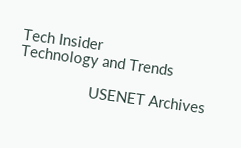Tech Insider                         Technology and Trends

                  USENET Archives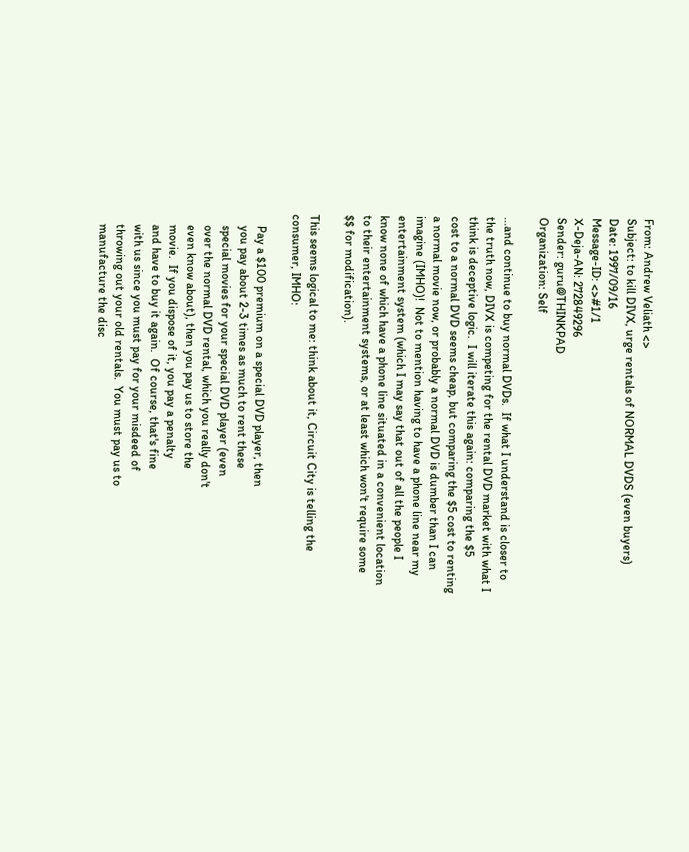From: Andrew Veliath <>
Subject: to kill DIVX, urge rentals of NORMAL DVDS (even buyers)
Date: 1997/09/16
Message-ID: <>#1/1
X-Deja-AN: 272849296
Sender: guru@THINKPAD
Organization: Self

...and continue to buy normal DVDs.  If what I understand is closer to
the truth now, DIVX is competing for the rental DVD market with what I
think is deceptive logic.  I will iterate this again: comparing the $5
cost to a normal DVD seems cheap, but comparing the $5 cost to renting
a normal movie now, or probably a normal DVD is dumber than I can
imagine (IMHO)!  Not to mention having to have a phone line near my
entertainment system (which I may say that out of all the people I
know none of which have a phone line situated in a convenient location
to their entertainment systems, or at least which won't require some
$$ for modification).

This seems logical to me: think about it, Circuit City is telling the
consumer, IMHO:

    Pay a $100 premium on a special DVD player, then
    you pay about 2-3 times as much to rent these
    special movies for your special DVD player (even
    over the normal DVD rental, which you really don't
    even know about), then you pay us to store the
    movie.  If you dispose of it, you pay a penalty
    and have to buy it again.  Of course, that's fine
    with us since you must pay for your misdeed of
    throwing out your old rentals.  You must pay us to
    manufacture the disc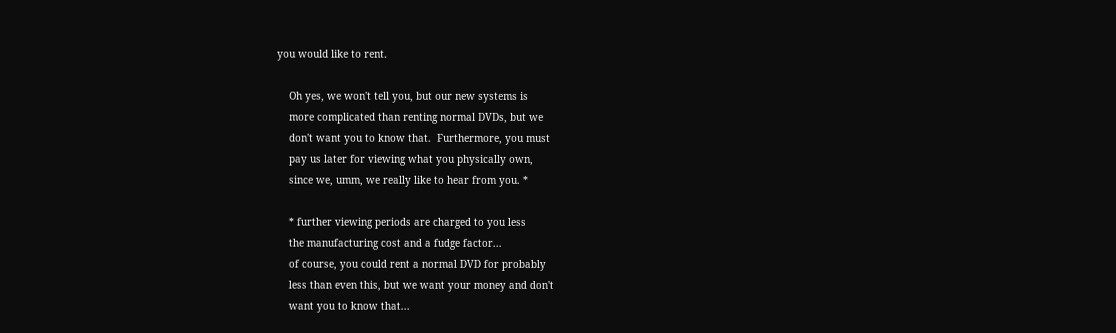you would like to rent.

    Oh yes, we won't tell you, but our new systems is
    more complicated than renting normal DVDs, but we
    don't want you to know that.  Furthermore, you must
    pay us later for viewing what you physically own,
    since we, umm, we really like to hear from you. *

    * further viewing periods are charged to you less
    the manufacturing cost and a fudge factor...
    of course, you could rent a normal DVD for probably
    less than even this, but we want your money and don't
    want you to know that...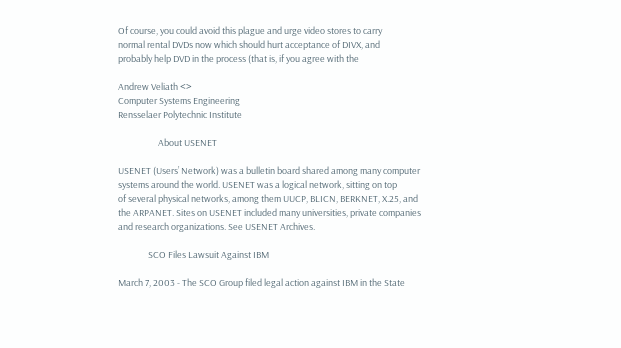Of course, you could avoid this plague and urge video stores to carry
normal rental DVDs now which should hurt acceptance of DIVX, and
probably help DVD in the process (that is, if you agree with the

Andrew Veliath <>
Computer Systems Engineering
Rensselaer Polytechnic Institute

                    About USENET

USENET (Users’ Network) was a bulletin board shared among many computer
systems around the world. USENET was a logical network, sitting on top
of several physical networks, among them UUCP, BLICN, BERKNET, X.25, and
the ARPANET. Sites on USENET included many universities, private companies
and research organizations. See USENET Archives.

               SCO Files Lawsuit Against IBM

March 7, 2003 - The SCO Group filed legal action against IBM in the State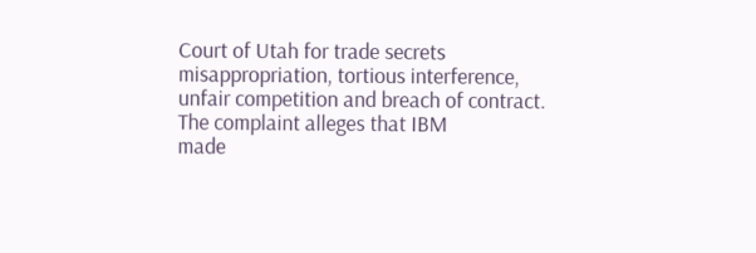Court of Utah for trade secrets misappropriation, tortious interference,
unfair competition and breach of contract. The complaint alleges that IBM
made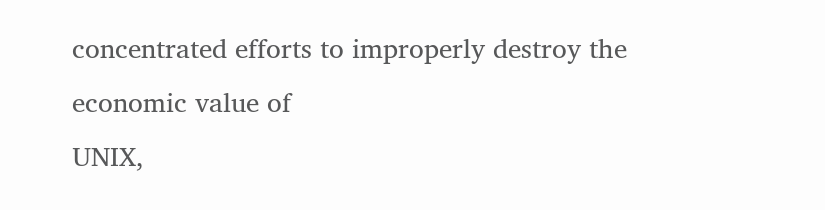concentrated efforts to improperly destroy the economic value of
UNIX,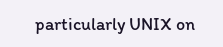particularly UNIX on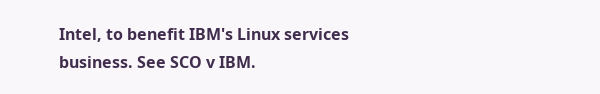Intel, to benefit IBM's Linux services
business. See SCO v IBM.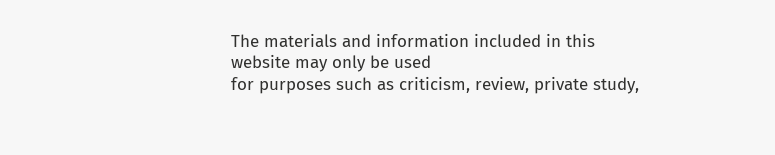The materials and information included in this website may only be used
for purposes such as criticism, review, private study,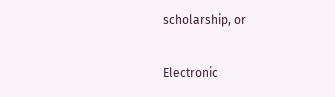scholarship, or

Electronic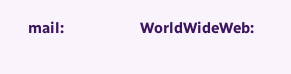mail:                   WorldWideWeb: